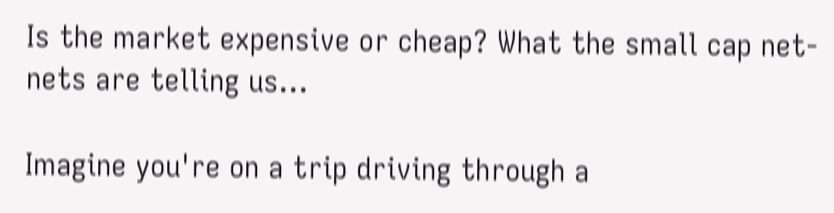Is the market expensive or cheap? What the small cap net-nets are telling us...

Imagine you're on a trip driving through a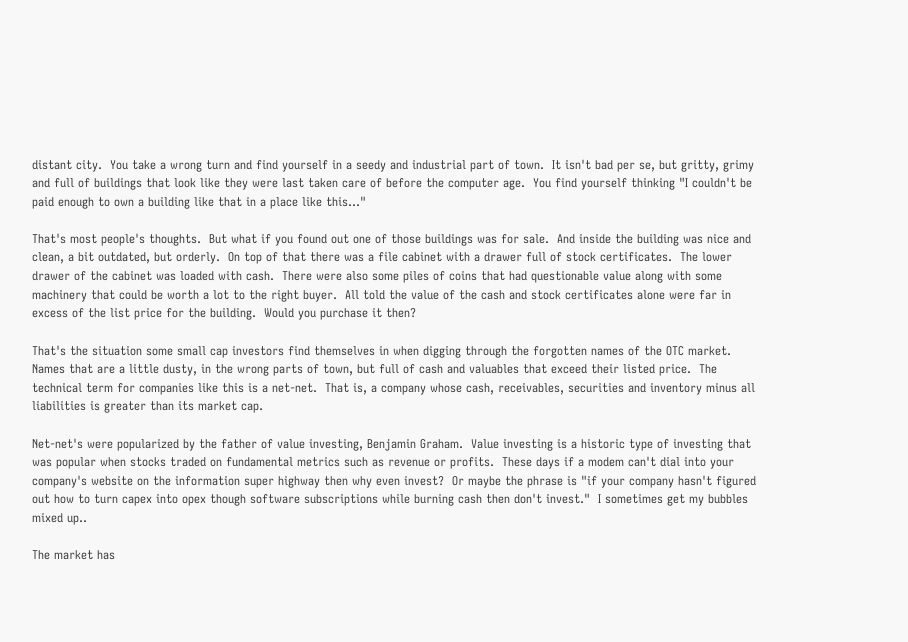distant city.  You take a wrong turn and find yourself in a seedy and industrial part of town.  It isn't bad per se, but gritty, grimy and full of buildings that look like they were last taken care of before the computer age.  You find yourself thinking "I couldn't be paid enough to own a building like that in a place like this..."

That's most people's thoughts.  But what if you found out one of those buildings was for sale.  And inside the building was nice and clean, a bit outdated, but orderly.  On top of that there was a file cabinet with a drawer full of stock certificates.  The lower drawer of the cabinet was loaded with cash.  There were also some piles of coins that had questionable value along with some machinery that could be worth a lot to the right buyer.  All told the value of the cash and stock certificates alone were far in excess of the list price for the building.  Would you purchase it then?

That's the situation some small cap investors find themselves in when digging through the forgotten names of the OTC market.  Names that are a little dusty, in the wrong parts of town, but full of cash and valuables that exceed their listed price.  The technical term for companies like this is a net-net.  That is, a company whose cash, receivables, securities and inventory minus all liabilities is greater than its market cap.

Net-net's were popularized by the father of value investing, Benjamin Graham.  Value investing is a historic type of investing that was popular when stocks traded on fundamental metrics such as revenue or profits.  These days if a modem can't dial into your company's website on the information super highway then why even invest?  Or maybe the phrase is "if your company hasn't figured out how to turn capex into opex though software subscriptions while burning cash then don't invest."  I sometimes get my bubbles mixed up..

The market has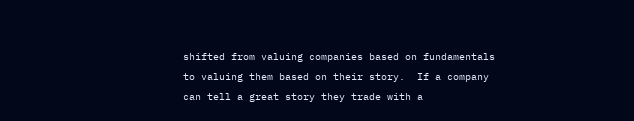shifted from valuing companies based on fundamentals to valuing them based on their story.  If a company can tell a great story they trade with a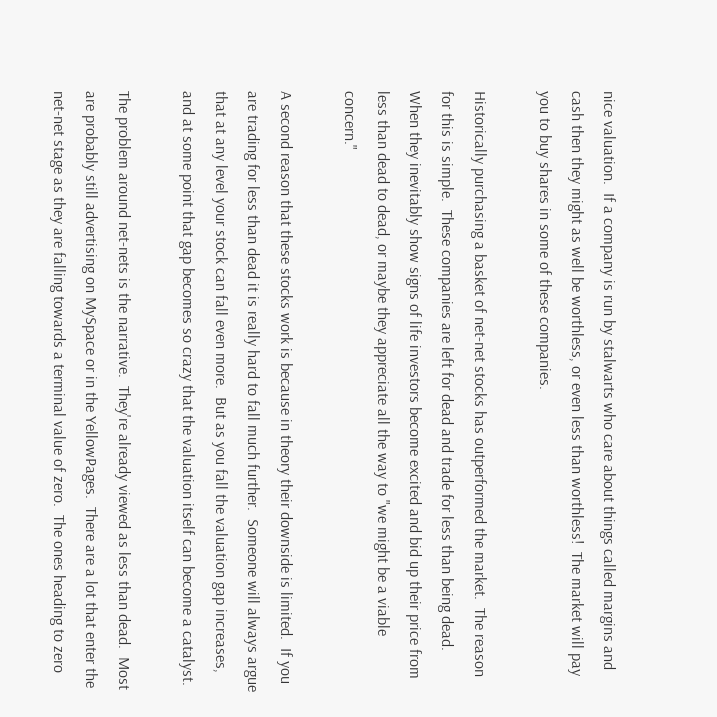nice valuation.  If a company is run by stalwarts who care about things called margins and cash then they might as well be worthless, or even less than worthless!  The market will pay you to buy shares in some of these companies.

Historically purchasing a basket of net-net stocks has outperformed the market.  The reason for this is simple.  These companies are left for dead and trade for less than being dead.  When they inevitably show signs of life investors become excited and bid up their price from less than dead to dead, or maybe they appreciate all the way to "we might be a viable concern."

A second reason that these stocks work is because in theory their downside is limited.  If you are trading for less than dead it is really hard to fall much further.  Someone will always argue that at any level your stock can fall even more.  But as you fall the valuation gap increases, and at some point that gap becomes so crazy that the valuation itself can become a catalyst.

The problem around net-nets is the narrative.  They're already viewed as less than dead.  Most are probably still advertising on MySpace or in the YellowPages.  There are a lot that enter the net-net stage as they are falling towards a terminal value of zero.  The ones heading to zero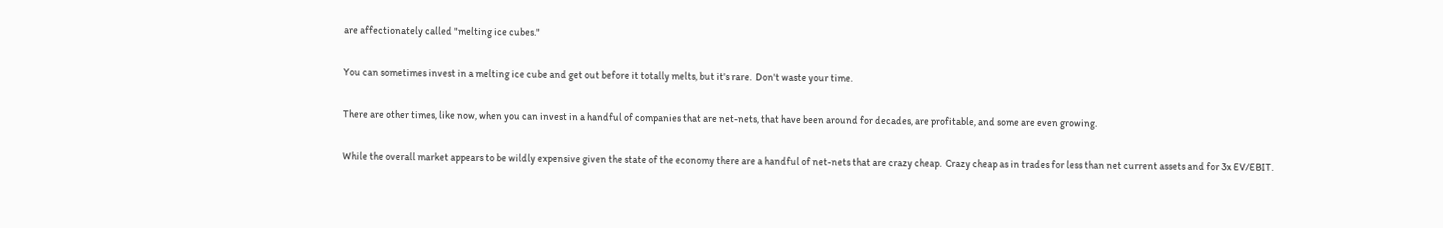are affectionately called "melting ice cubes."

You can sometimes invest in a melting ice cube and get out before it totally melts, but it's rare.  Don't waste your time.

There are other times, like now, when you can invest in a handful of companies that are net-nets, that have been around for decades, are profitable, and some are even growing.

While the overall market appears to be wildly expensive given the state of the economy there are a handful of net-nets that are crazy cheap.  Crazy cheap as in trades for less than net current assets and for 3x EV/EBIT.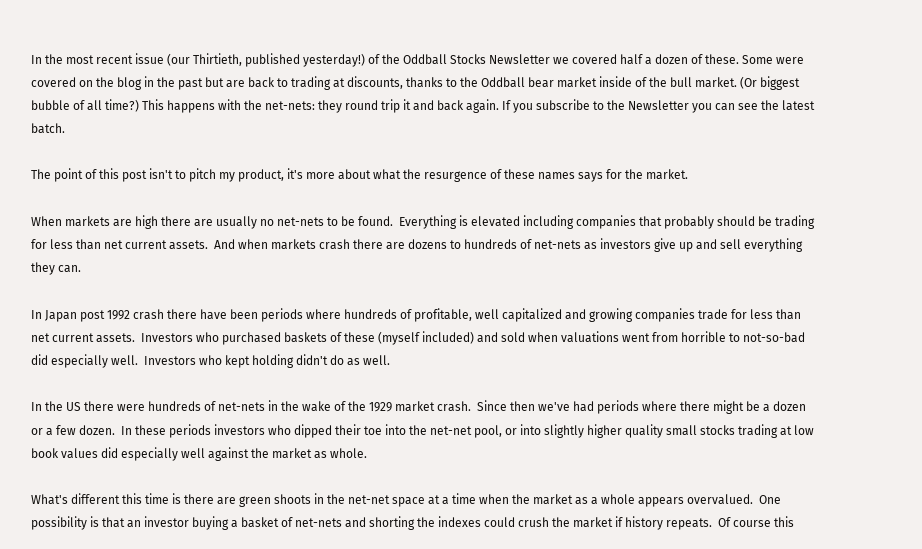In the most recent issue (our Thirtieth, published yesterday!) of the Oddball Stocks Newsletter we covered half a dozen of these. Some were covered on the blog in the past but are back to trading at discounts, thanks to the Oddball bear market inside of the bull market. (Or biggest bubble of all time?) This happens with the net-nets: they round trip it and back again. If you subscribe to the Newsletter you can see the latest batch.

The point of this post isn't to pitch my product, it's more about what the resurgence of these names says for the market.

When markets are high there are usually no net-nets to be found.  Everything is elevated including companies that probably should be trading for less than net current assets.  And when markets crash there are dozens to hundreds of net-nets as investors give up and sell everything they can.

In Japan post 1992 crash there have been periods where hundreds of profitable, well capitalized and growing companies trade for less than net current assets.  Investors who purchased baskets of these (myself included) and sold when valuations went from horrible to not-so-bad did especially well.  Investors who kept holding didn't do as well.

In the US there were hundreds of net-nets in the wake of the 1929 market crash.  Since then we've had periods where there might be a dozen or a few dozen.  In these periods investors who dipped their toe into the net-net pool, or into slightly higher quality small stocks trading at low book values did especially well against the market as whole.

What's different this time is there are green shoots in the net-net space at a time when the market as a whole appears overvalued.  One possibility is that an investor buying a basket of net-nets and shorting the indexes could crush the market if history repeats.  Of course this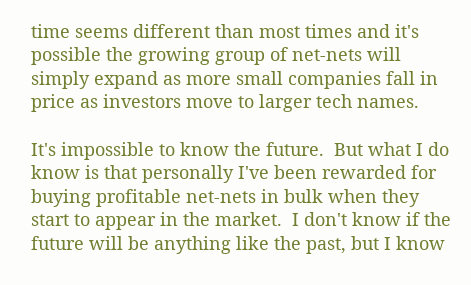time seems different than most times and it's possible the growing group of net-nets will simply expand as more small companies fall in price as investors move to larger tech names.

It's impossible to know the future.  But what I do know is that personally I've been rewarded for buying profitable net-nets in bulk when they start to appear in the market.  I don't know if the future will be anything like the past, but I know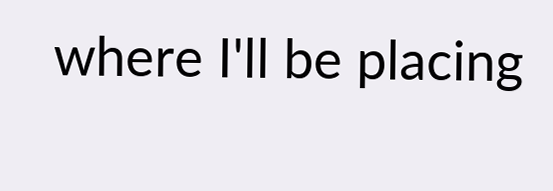where I'll be placing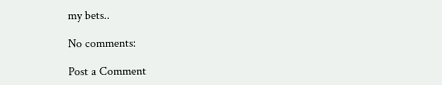my bets..

No comments:

Post a Comment